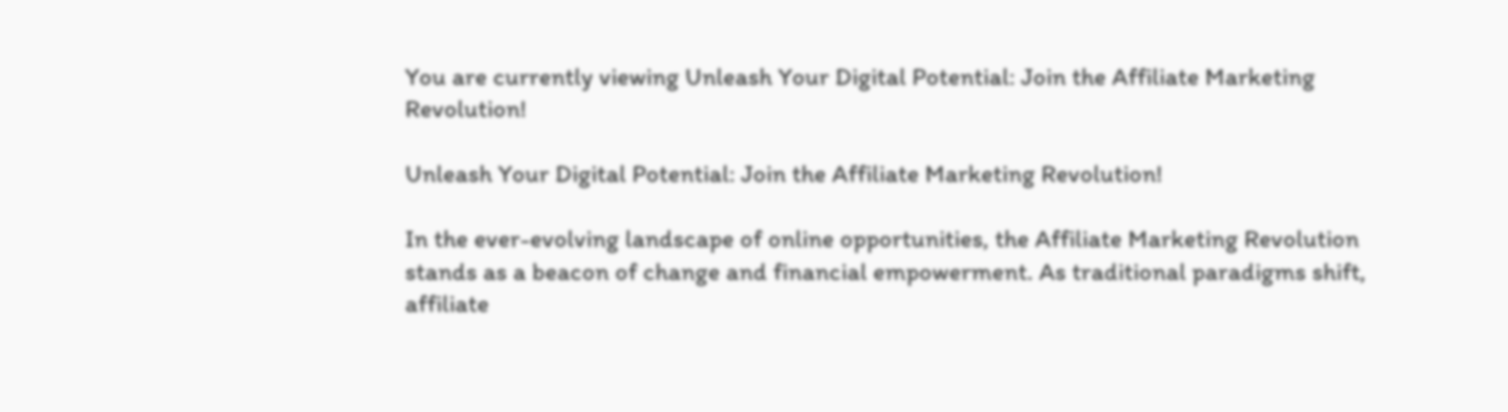You are currently viewing Unleash Your Digital Potential: Join the Affiliate Marketing Revolution!

Unleash Your Digital Potential: Join the Affiliate Marketing Revolution!

In the ever-evolving landscape of online opportunities, the Affiliate Marketing Revolution stands as a beacon of change and financial empowerment. As traditional paradigms shift, affiliate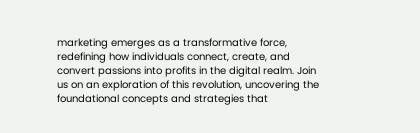marketing emerges as a transformative force, redefining how individuals connect, create, and convert passions into profits in the digital realm. Join us on an exploration of this revolution, uncovering the foundational concepts and strategies that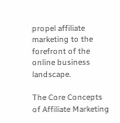propel affiliate marketing to the forefront of the online business landscape.

The Core Concepts of Affiliate Marketing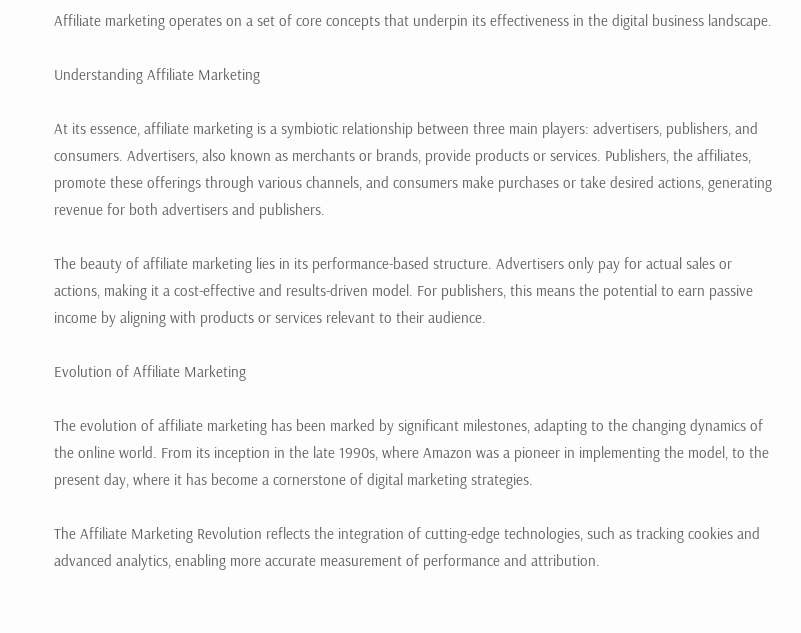Affiliate marketing operates on a set of core concepts that underpin its effectiveness in the digital business landscape.

Understanding Affiliate Marketing

At its essence, affiliate marketing is a symbiotic relationship between three main players: advertisers, publishers, and consumers. Advertisers, also known as merchants or brands, provide products or services. Publishers, the affiliates, promote these offerings through various channels, and consumers make purchases or take desired actions, generating revenue for both advertisers and publishers.

The beauty of affiliate marketing lies in its performance-based structure. Advertisers only pay for actual sales or actions, making it a cost-effective and results-driven model. For publishers, this means the potential to earn passive income by aligning with products or services relevant to their audience.

Evolution of Affiliate Marketing

The evolution of affiliate marketing has been marked by significant milestones, adapting to the changing dynamics of the online world. From its inception in the late 1990s, where Amazon was a pioneer in implementing the model, to the present day, where it has become a cornerstone of digital marketing strategies.

The Affiliate Marketing Revolution reflects the integration of cutting-edge technologies, such as tracking cookies and advanced analytics, enabling more accurate measurement of performance and attribution.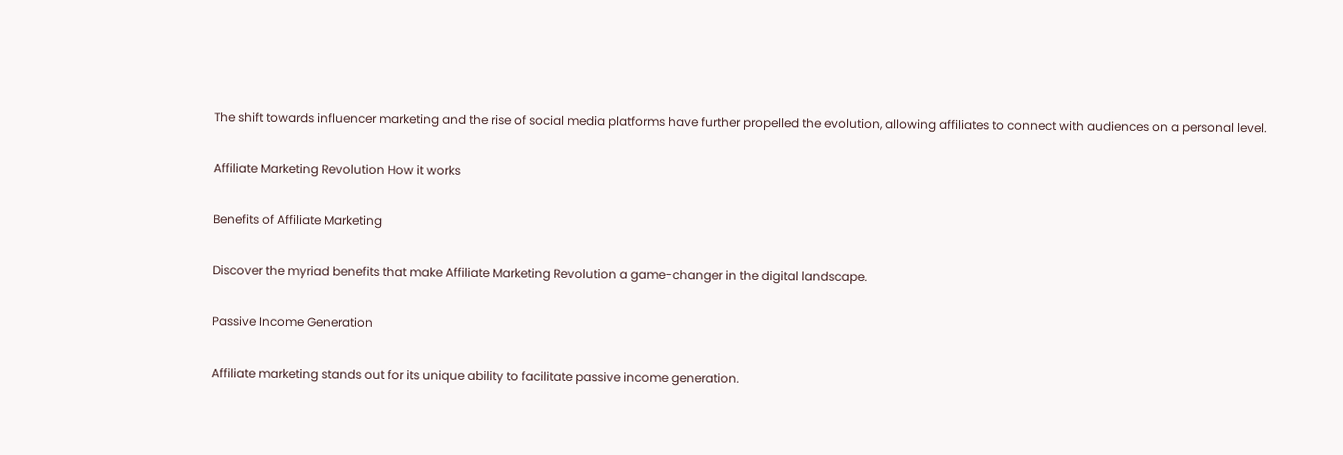The shift towards influencer marketing and the rise of social media platforms have further propelled the evolution, allowing affiliates to connect with audiences on a personal level.

Affiliate Marketing Revolution How it works

Benefits of Affiliate Marketing

Discover the myriad benefits that make Affiliate Marketing Revolution a game-changer in the digital landscape.

Passive Income Generation

Affiliate marketing stands out for its unique ability to facilitate passive income generation.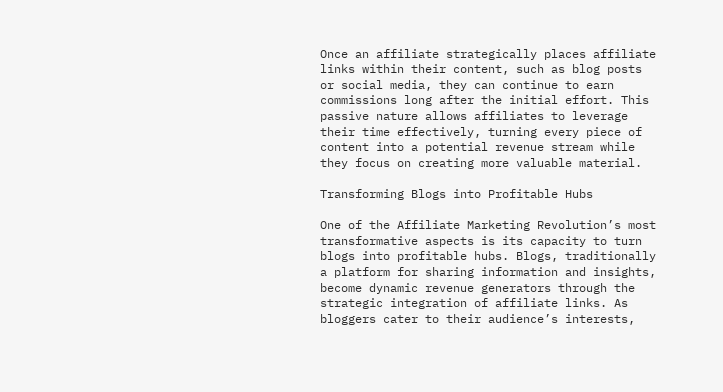Once an affiliate strategically places affiliate links within their content, such as blog posts or social media, they can continue to earn commissions long after the initial effort. This passive nature allows affiliates to leverage their time effectively, turning every piece of content into a potential revenue stream while they focus on creating more valuable material.

Transforming Blogs into Profitable Hubs

One of the Affiliate Marketing Revolution’s most transformative aspects is its capacity to turn blogs into profitable hubs. Blogs, traditionally a platform for sharing information and insights, become dynamic revenue generators through the strategic integration of affiliate links. As bloggers cater to their audience’s interests,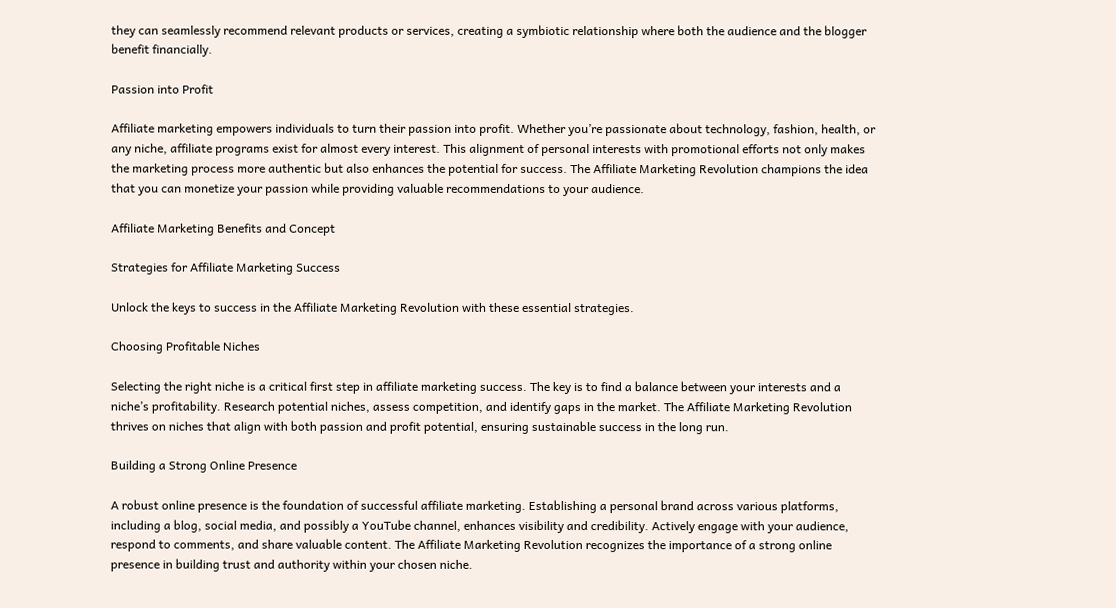they can seamlessly recommend relevant products or services, creating a symbiotic relationship where both the audience and the blogger benefit financially.

Passion into Profit

Affiliate marketing empowers individuals to turn their passion into profit. Whether you’re passionate about technology, fashion, health, or any niche, affiliate programs exist for almost every interest. This alignment of personal interests with promotional efforts not only makes the marketing process more authentic but also enhances the potential for success. The Affiliate Marketing Revolution champions the idea that you can monetize your passion while providing valuable recommendations to your audience.

Affiliate Marketing Benefits and Concept

Strategies for Affiliate Marketing Success

Unlock the keys to success in the Affiliate Marketing Revolution with these essential strategies.

Choosing Profitable Niches

Selecting the right niche is a critical first step in affiliate marketing success. The key is to find a balance between your interests and a niche’s profitability. Research potential niches, assess competition, and identify gaps in the market. The Affiliate Marketing Revolution thrives on niches that align with both passion and profit potential, ensuring sustainable success in the long run.

Building a Strong Online Presence

A robust online presence is the foundation of successful affiliate marketing. Establishing a personal brand across various platforms, including a blog, social media, and possibly a YouTube channel, enhances visibility and credibility. Actively engage with your audience, respond to comments, and share valuable content. The Affiliate Marketing Revolution recognizes the importance of a strong online presence in building trust and authority within your chosen niche.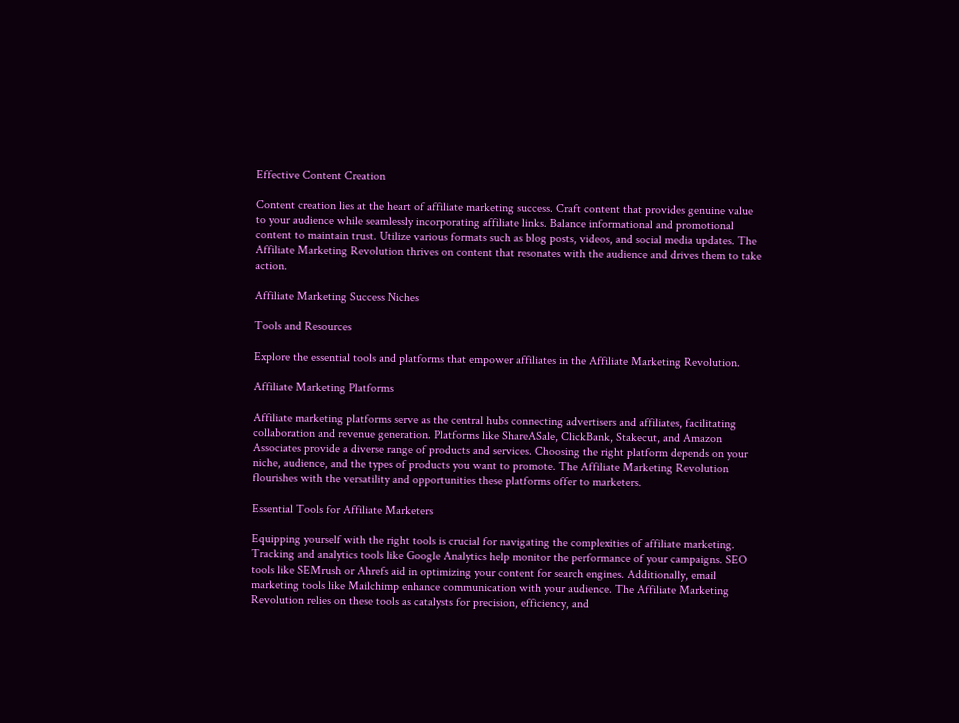Effective Content Creation

Content creation lies at the heart of affiliate marketing success. Craft content that provides genuine value to your audience while seamlessly incorporating affiliate links. Balance informational and promotional content to maintain trust. Utilize various formats such as blog posts, videos, and social media updates. The Affiliate Marketing Revolution thrives on content that resonates with the audience and drives them to take action.

Affiliate Marketing Success Niches

Tools and Resources

Explore the essential tools and platforms that empower affiliates in the Affiliate Marketing Revolution.

Affiliate Marketing Platforms

Affiliate marketing platforms serve as the central hubs connecting advertisers and affiliates, facilitating collaboration and revenue generation. Platforms like ShareASale, ClickBank, Stakecut, and Amazon Associates provide a diverse range of products and services. Choosing the right platform depends on your niche, audience, and the types of products you want to promote. The Affiliate Marketing Revolution flourishes with the versatility and opportunities these platforms offer to marketers.

Essential Tools for Affiliate Marketers

Equipping yourself with the right tools is crucial for navigating the complexities of affiliate marketing. Tracking and analytics tools like Google Analytics help monitor the performance of your campaigns. SEO tools like SEMrush or Ahrefs aid in optimizing your content for search engines. Additionally, email marketing tools like Mailchimp enhance communication with your audience. The Affiliate Marketing Revolution relies on these tools as catalysts for precision, efficiency, and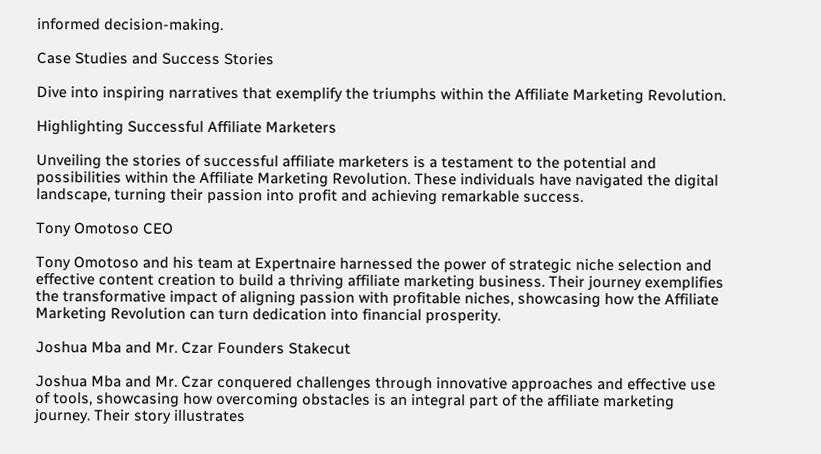informed decision-making.

Case Studies and Success Stories

Dive into inspiring narratives that exemplify the triumphs within the Affiliate Marketing Revolution.

Highlighting Successful Affiliate Marketers

Unveiling the stories of successful affiliate marketers is a testament to the potential and possibilities within the Affiliate Marketing Revolution. These individuals have navigated the digital landscape, turning their passion into profit and achieving remarkable success.

Tony Omotoso CEO

Tony Omotoso and his team at Expertnaire harnessed the power of strategic niche selection and effective content creation to build a thriving affiliate marketing business. Their journey exemplifies the transformative impact of aligning passion with profitable niches, showcasing how the Affiliate Marketing Revolution can turn dedication into financial prosperity.

Joshua Mba and Mr. Czar Founders Stakecut

Joshua Mba and Mr. Czar conquered challenges through innovative approaches and effective use of tools, showcasing how overcoming obstacles is an integral part of the affiliate marketing journey. Their story illustrates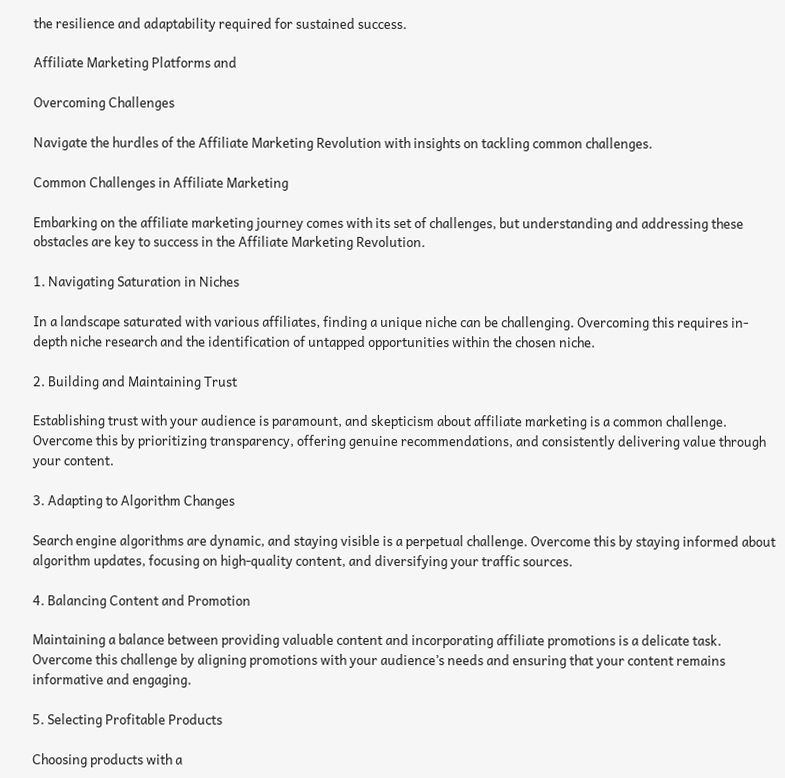the resilience and adaptability required for sustained success.

Affiliate Marketing Platforms and

Overcoming Challenges

Navigate the hurdles of the Affiliate Marketing Revolution with insights on tackling common challenges.

Common Challenges in Affiliate Marketing

Embarking on the affiliate marketing journey comes with its set of challenges, but understanding and addressing these obstacles are key to success in the Affiliate Marketing Revolution.

1. Navigating Saturation in Niches

In a landscape saturated with various affiliates, finding a unique niche can be challenging. Overcoming this requires in-depth niche research and the identification of untapped opportunities within the chosen niche.

2. Building and Maintaining Trust

Establishing trust with your audience is paramount, and skepticism about affiliate marketing is a common challenge. Overcome this by prioritizing transparency, offering genuine recommendations, and consistently delivering value through your content.

3. Adapting to Algorithm Changes

Search engine algorithms are dynamic, and staying visible is a perpetual challenge. Overcome this by staying informed about algorithm updates, focusing on high-quality content, and diversifying your traffic sources.

4. Balancing Content and Promotion

Maintaining a balance between providing valuable content and incorporating affiliate promotions is a delicate task. Overcome this challenge by aligning promotions with your audience’s needs and ensuring that your content remains informative and engaging.

5. Selecting Profitable Products

Choosing products with a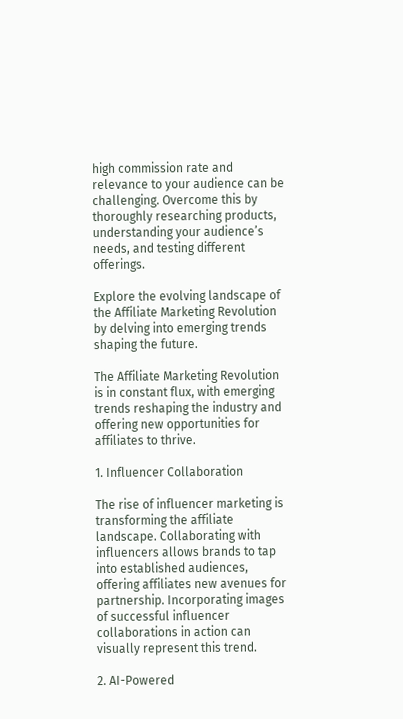high commission rate and relevance to your audience can be challenging. Overcome this by thoroughly researching products, understanding your audience’s needs, and testing different offerings.

Explore the evolving landscape of the Affiliate Marketing Revolution by delving into emerging trends shaping the future.

The Affiliate Marketing Revolution is in constant flux, with emerging trends reshaping the industry and offering new opportunities for affiliates to thrive.

1. Influencer Collaboration

The rise of influencer marketing is transforming the affiliate landscape. Collaborating with influencers allows brands to tap into established audiences, offering affiliates new avenues for partnership. Incorporating images of successful influencer collaborations in action can visually represent this trend.

2. AI-Powered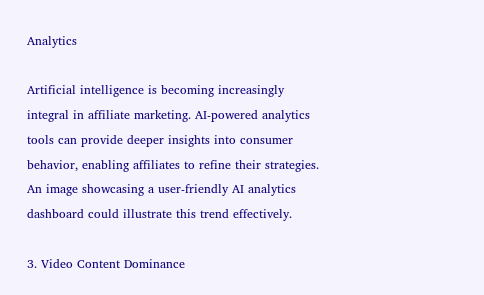Analytics

Artificial intelligence is becoming increasingly integral in affiliate marketing. AI-powered analytics tools can provide deeper insights into consumer behavior, enabling affiliates to refine their strategies. An image showcasing a user-friendly AI analytics dashboard could illustrate this trend effectively.

3. Video Content Dominance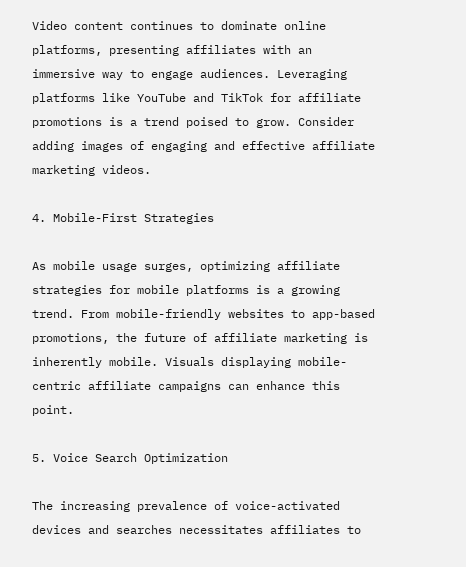Video content continues to dominate online platforms, presenting affiliates with an immersive way to engage audiences. Leveraging platforms like YouTube and TikTok for affiliate promotions is a trend poised to grow. Consider adding images of engaging and effective affiliate marketing videos.

4. Mobile-First Strategies

As mobile usage surges, optimizing affiliate strategies for mobile platforms is a growing trend. From mobile-friendly websites to app-based promotions, the future of affiliate marketing is inherently mobile. Visuals displaying mobile-centric affiliate campaigns can enhance this point.

5. Voice Search Optimization

The increasing prevalence of voice-activated devices and searches necessitates affiliates to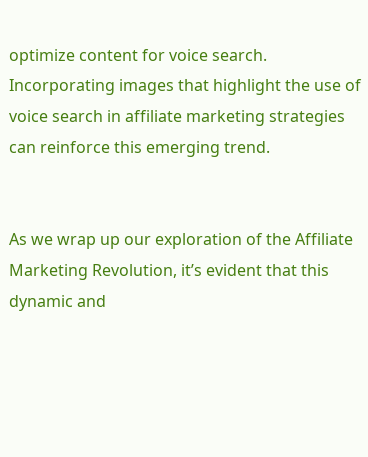optimize content for voice search. Incorporating images that highlight the use of voice search in affiliate marketing strategies can reinforce this emerging trend.


As we wrap up our exploration of the Affiliate Marketing Revolution, it’s evident that this dynamic and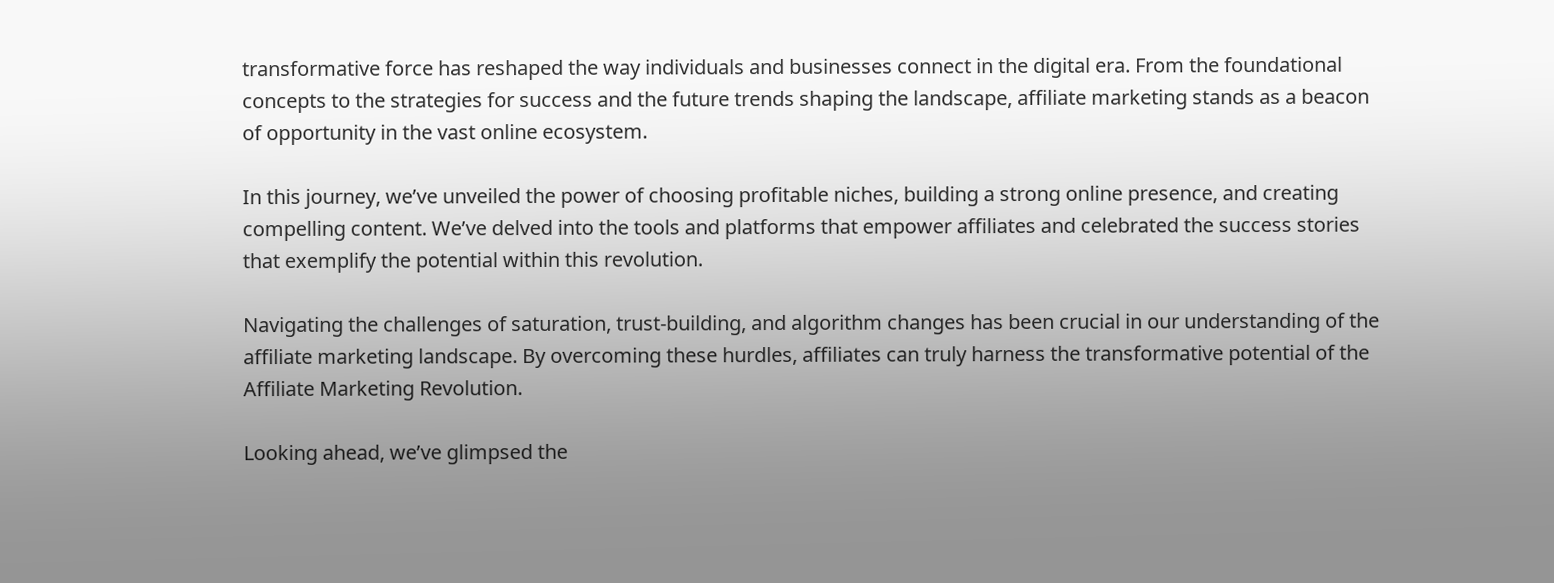transformative force has reshaped the way individuals and businesses connect in the digital era. From the foundational concepts to the strategies for success and the future trends shaping the landscape, affiliate marketing stands as a beacon of opportunity in the vast online ecosystem.

In this journey, we’ve unveiled the power of choosing profitable niches, building a strong online presence, and creating compelling content. We’ve delved into the tools and platforms that empower affiliates and celebrated the success stories that exemplify the potential within this revolution.

Navigating the challenges of saturation, trust-building, and algorithm changes has been crucial in our understanding of the affiliate marketing landscape. By overcoming these hurdles, affiliates can truly harness the transformative potential of the Affiliate Marketing Revolution.

Looking ahead, we’ve glimpsed the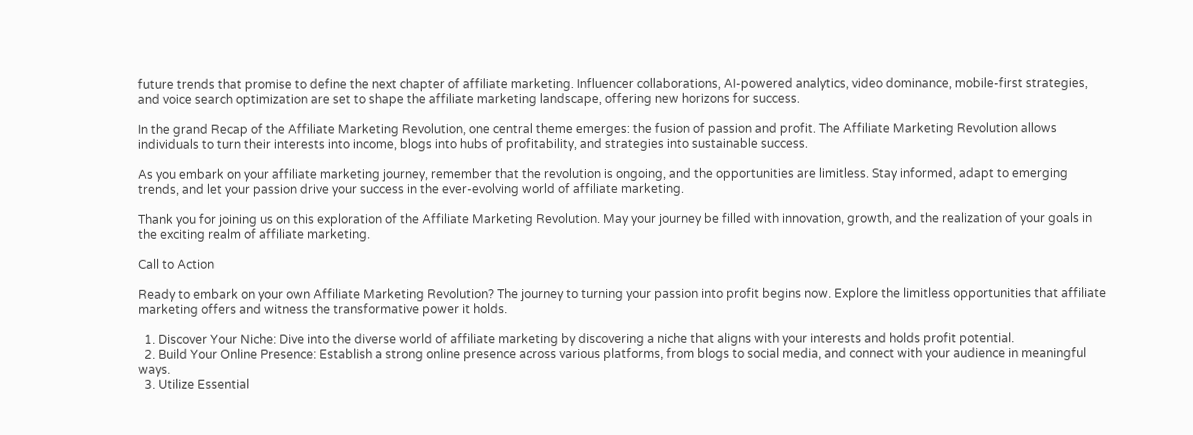future trends that promise to define the next chapter of affiliate marketing. Influencer collaborations, AI-powered analytics, video dominance, mobile-first strategies, and voice search optimization are set to shape the affiliate marketing landscape, offering new horizons for success.

In the grand Recap of the Affiliate Marketing Revolution, one central theme emerges: the fusion of passion and profit. The Affiliate Marketing Revolution allows individuals to turn their interests into income, blogs into hubs of profitability, and strategies into sustainable success.

As you embark on your affiliate marketing journey, remember that the revolution is ongoing, and the opportunities are limitless. Stay informed, adapt to emerging trends, and let your passion drive your success in the ever-evolving world of affiliate marketing.

Thank you for joining us on this exploration of the Affiliate Marketing Revolution. May your journey be filled with innovation, growth, and the realization of your goals in the exciting realm of affiliate marketing.

Call to Action

Ready to embark on your own Affiliate Marketing Revolution? The journey to turning your passion into profit begins now. Explore the limitless opportunities that affiliate marketing offers and witness the transformative power it holds.

  1. Discover Your Niche: Dive into the diverse world of affiliate marketing by discovering a niche that aligns with your interests and holds profit potential.
  2. Build Your Online Presence: Establish a strong online presence across various platforms, from blogs to social media, and connect with your audience in meaningful ways.
  3. Utilize Essential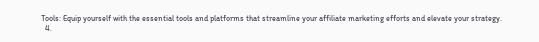Tools: Equip yourself with the essential tools and platforms that streamline your affiliate marketing efforts and elevate your strategy.
  4.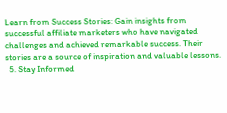Learn from Success Stories: Gain insights from successful affiliate marketers who have navigated challenges and achieved remarkable success. Their stories are a source of inspiration and valuable lessons.
  5. Stay Informed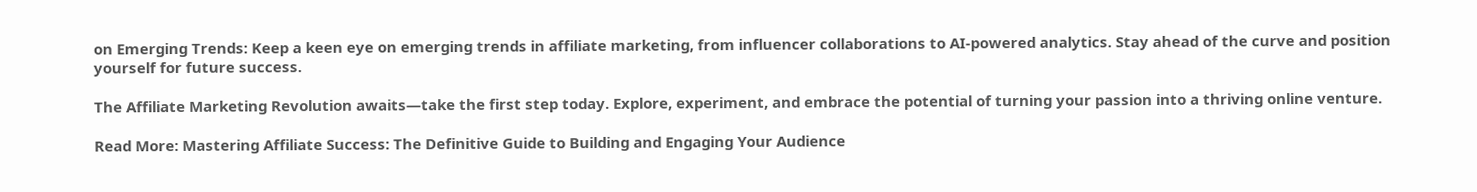on Emerging Trends: Keep a keen eye on emerging trends in affiliate marketing, from influencer collaborations to AI-powered analytics. Stay ahead of the curve and position yourself for future success.

The Affiliate Marketing Revolution awaits—take the first step today. Explore, experiment, and embrace the potential of turning your passion into a thriving online venture.

Read More: Mastering Affiliate Success: The Definitive Guide to Building and Engaging Your Audience